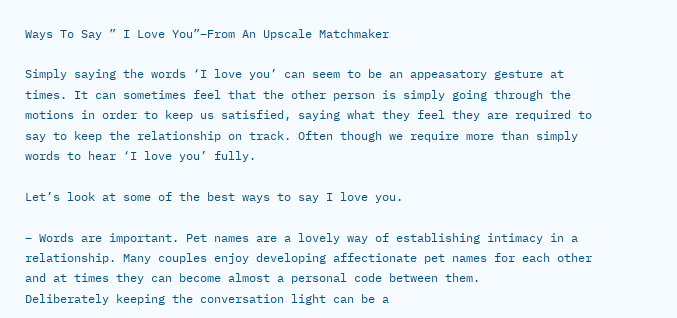Ways To Say ” I Love You”–From An Upscale Matchmaker

Simply saying the words ‘I love you’ can seem to be an appeasatory gesture at times. It can sometimes feel that the other person is simply going through the motions in order to keep us satisfied, saying what they feel they are required to say to keep the relationship on track. Often though we require more than simply words to hear ‘I love you’ fully.

Let’s look at some of the best ways to say I love you.

– Words are important. Pet names are a lovely way of establishing intimacy in a relationship. Many couples enjoy developing affectionate pet names for each other and at times they can become almost a personal code between them.
Deliberately keeping the conversation light can be a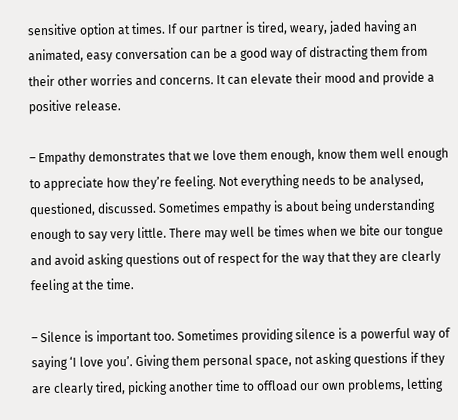sensitive option at times. If our partner is tired, weary, jaded having an animated, easy conversation can be a good way of distracting them from their other worries and concerns. It can elevate their mood and provide a positive release.

– Empathy demonstrates that we love them enough, know them well enough to appreciate how they’re feeling. Not everything needs to be analysed, questioned, discussed. Sometimes empathy is about being understanding enough to say very little. There may well be times when we bite our tongue and avoid asking questions out of respect for the way that they are clearly feeling at the time.

– Silence is important too. Sometimes providing silence is a powerful way of saying ‘I love you’. Giving them personal space, not asking questions if they are clearly tired, picking another time to offload our own problems, letting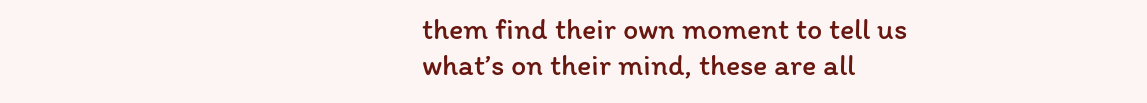them find their own moment to tell us what’s on their mind, these are all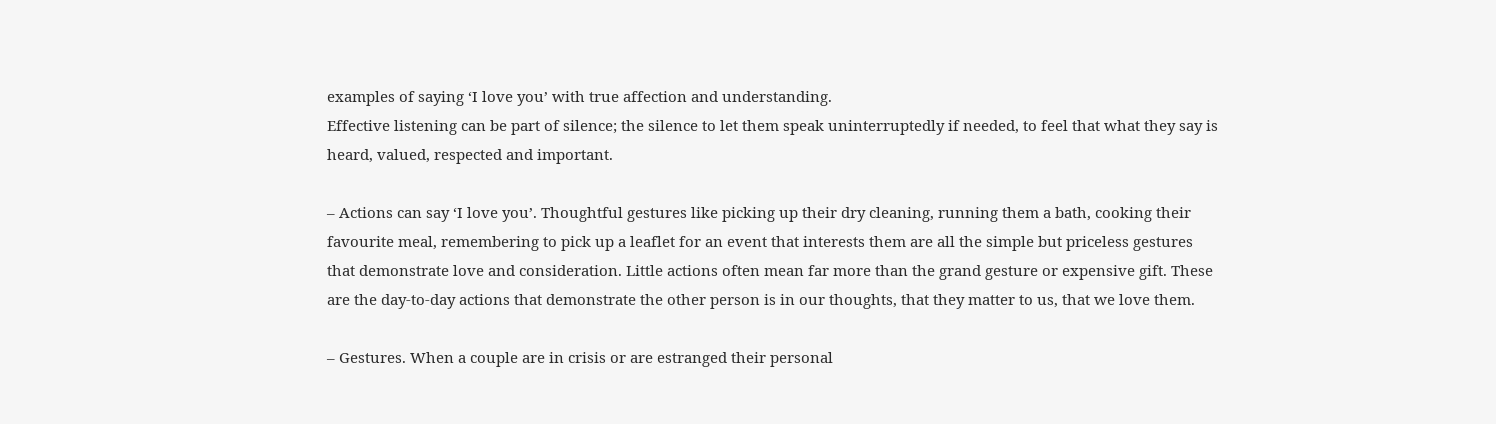examples of saying ‘I love you’ with true affection and understanding.
Effective listening can be part of silence; the silence to let them speak uninterruptedly if needed, to feel that what they say is heard, valued, respected and important.

– Actions can say ‘I love you’. Thoughtful gestures like picking up their dry cleaning, running them a bath, cooking their favourite meal, remembering to pick up a leaflet for an event that interests them are all the simple but priceless gestures that demonstrate love and consideration. Little actions often mean far more than the grand gesture or expensive gift. These are the day-to-day actions that demonstrate the other person is in our thoughts, that they matter to us, that we love them.

– Gestures. When a couple are in crisis or are estranged their personal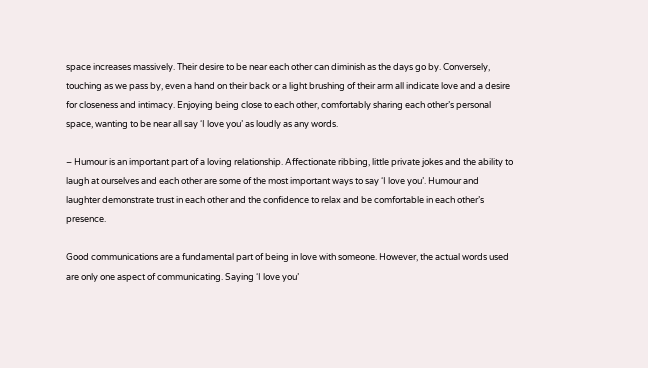space increases massively. Their desire to be near each other can diminish as the days go by. Conversely, touching as we pass by, even a hand on their back or a light brushing of their arm all indicate love and a desire for closeness and intimacy. Enjoying being close to each other, comfortably sharing each other’s personal space, wanting to be near all say ‘I love you’ as loudly as any words.

– Humour is an important part of a loving relationship. Affectionate ribbing, little private jokes and the ability to laugh at ourselves and each other are some of the most important ways to say ‘I love you’. Humour and laughter demonstrate trust in each other and the confidence to relax and be comfortable in each other’s presence.

Good communications are a fundamental part of being in love with someone. However, the actual words used are only one aspect of communicating. Saying ‘I love you’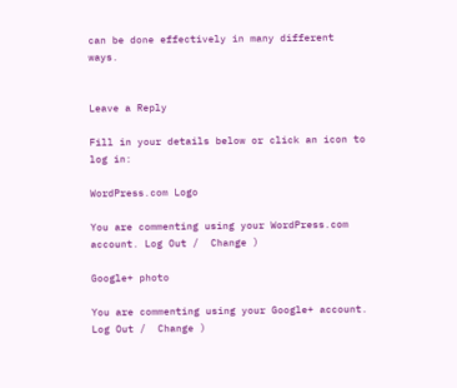can be done effectively in many different ways.


Leave a Reply

Fill in your details below or click an icon to log in:

WordPress.com Logo

You are commenting using your WordPress.com account. Log Out /  Change )

Google+ photo

You are commenting using your Google+ account. Log Out /  Change )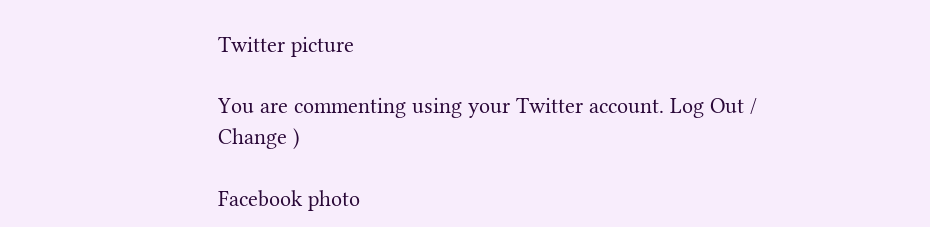Twitter picture

You are commenting using your Twitter account. Log Out /  Change )

Facebook photo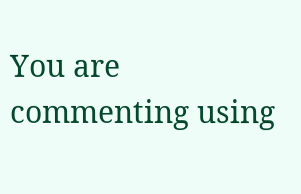You are commenting using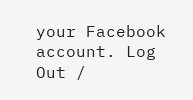your Facebook account. Log Out /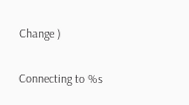Change )


Connecting to %s